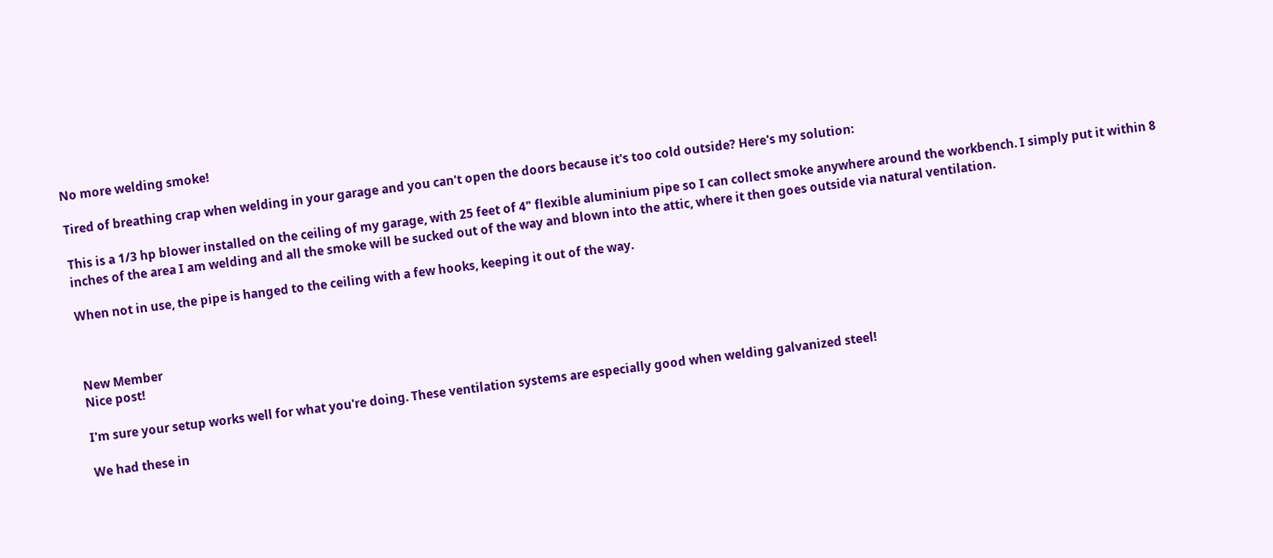No more welding smoke!

Tired of breathing crap when welding in your garage and you can't open the doors because it's too cold outside? Here's my solution:

This is a 1/3 hp blower installed on the ceiling of my garage, with 25 feet of 4" flexible aluminium pipe so I can collect smoke anywhere around the workbench. I simply put it within 8 inches of the area I am welding and all the smoke will be sucked out of the way and blown into the attic, where it then goes outside via natural ventilation.

When not in use, the pipe is hanged to the ceiling with a few hooks, keeping it out of the way.



New Member
Nice post!

I'm sure your setup works well for what you're doing. These ventilation systems are especially good when welding galvanized steel!

We had these in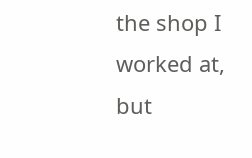the shop I worked at, but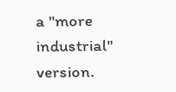a "more industrial" version.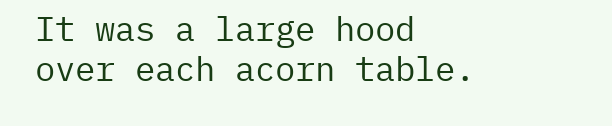It was a large hood over each acorn table.